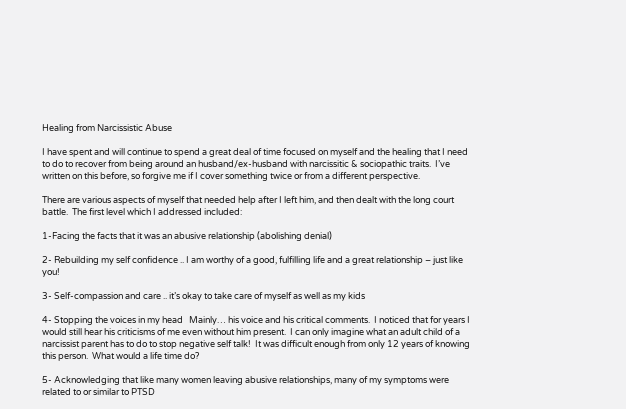Healing from Narcissistic Abuse

I have spent and will continue to spend a great deal of time focused on myself and the healing that I need to do to recover from being around an husband/ex-husband with narcissitic & sociopathic traits.  I’ve written on this before, so forgive me if I cover something twice or from a different perspective.

There are various aspects of myself that needed help after I left him, and then dealt with the long court battle.  The first level which I addressed included:

1-Facing the facts that it was an abusive relationship (abolishing denial)

2- Rebuilding my self confidence .. I am worthy of a good, fulfilling life and a great relationship – just like you!

3- Self-compassion and care .. it’s okay to take care of myself as well as my kids

4- Stopping the voices in my head   Mainly… his voice and his critical comments.  I noticed that for years I would still hear his criticisms of me even without him present.  I can only imagine what an adult child of a narcissist parent has to do to stop negative self talk!  It was difficult enough from only 12 years of knowing this person.  What would a life time do?

5- Acknowledging that like many women leaving abusive relationships, many of my symptoms were related to or similar to PTSD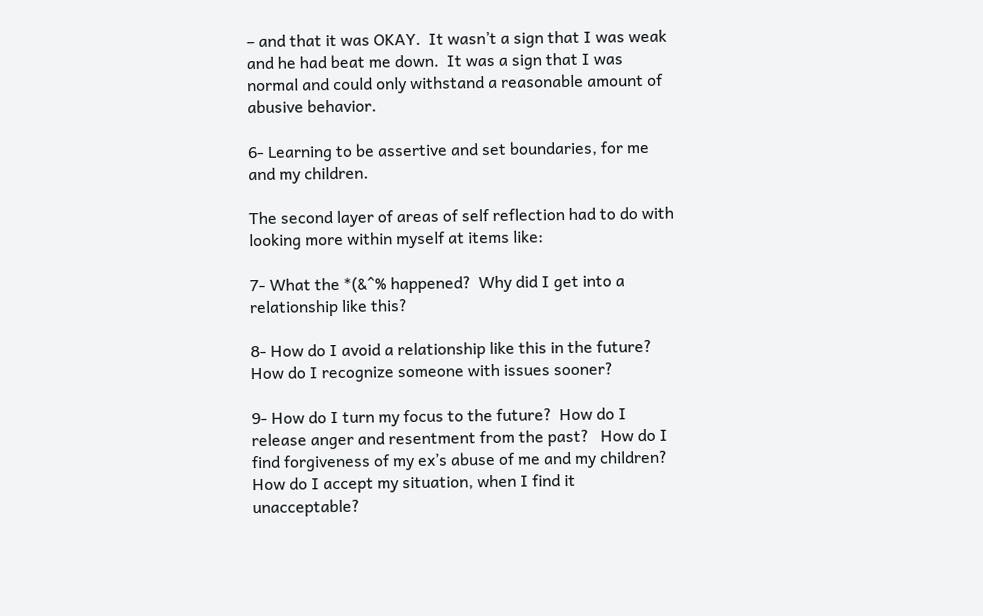– and that it was OKAY.  It wasn’t a sign that I was weak and he had beat me down.  It was a sign that I was normal and could only withstand a reasonable amount of abusive behavior.

6- Learning to be assertive and set boundaries, for me and my children.

The second layer of areas of self reflection had to do with looking more within myself at items like:

7- What the *(&^% happened?  Why did I get into a relationship like this?

8- How do I avoid a relationship like this in the future?  How do I recognize someone with issues sooner?

9- How do I turn my focus to the future?  How do I release anger and resentment from the past?   How do I find forgiveness of my ex’s abuse of me and my children?  How do I accept my situation, when I find it unacceptable?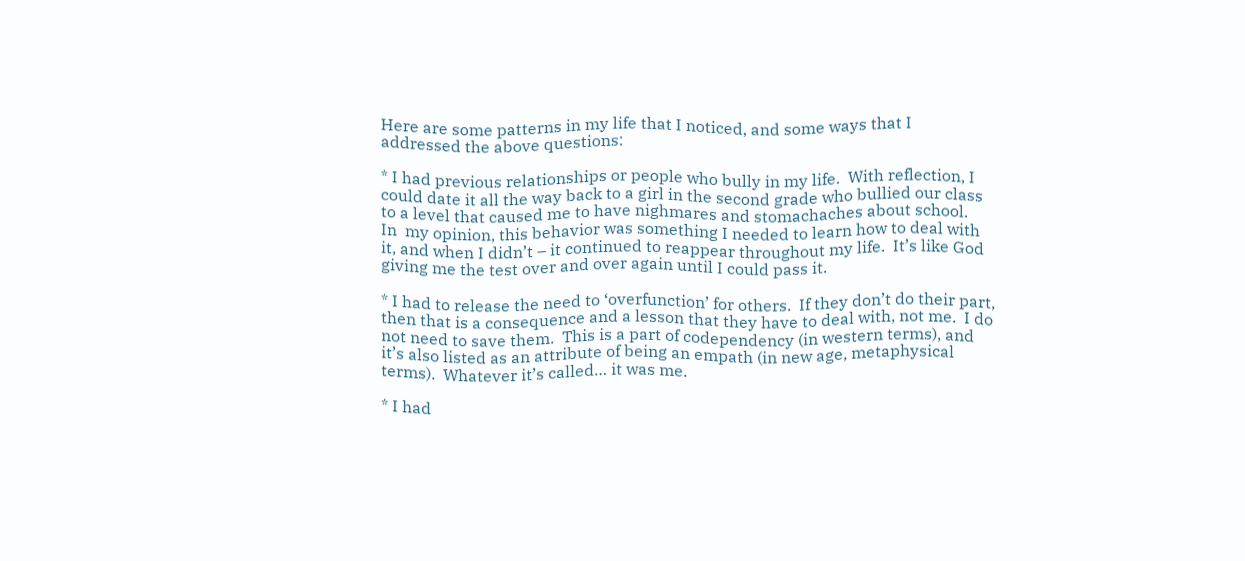Here are some patterns in my life that I noticed, and some ways that I addressed the above questions:

* I had previous relationships or people who bully in my life.  With reflection, I could date it all the way back to a girl in the second grade who bullied our class to a level that caused me to have nighmares and stomachaches about school.   In  my opinion, this behavior was something I needed to learn how to deal with it, and when I didn’t – it continued to reappear throughout my life.  It’s like God giving me the test over and over again until I could pass it.

* I had to release the need to ‘overfunction’ for others.  If they don’t do their part, then that is a consequence and a lesson that they have to deal with, not me.  I do not need to save them.  This is a part of codependency (in western terms), and it’s also listed as an attribute of being an empath (in new age, metaphysical terms).  Whatever it’s called… it was me.

* I had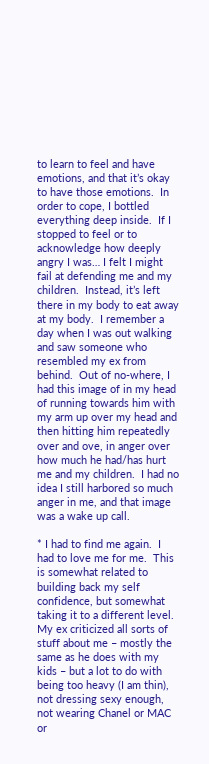to learn to feel and have emotions, and that it’s okay to have those emotions.  In order to cope, I bottled everything deep inside.  If I stopped to feel or to acknowledge how deeply angry I was… I felt I might fail at defending me and my children.  Instead, it’s left there in my body to eat away at my body.  I remember a day when I was out walking and saw someone who resembled my ex from behind.  Out of no-where, I had this image of in my head of running towards him with my arm up over my head and then hitting him repeatedly over and ove, in anger over how much he had/has hurt me and my children.  I had no idea I still harbored so much anger in me, and that image was a wake up call.

* I had to find me again.  I had to love me for me.  This is somewhat related to building back my self confidence, but somewhat taking it to a different level.  My ex criticized all sorts of stuff about me – mostly the same as he does with my kids – but a lot to do with being too heavy (I am thin), not dressing sexy enough, not wearing Chanel or MAC or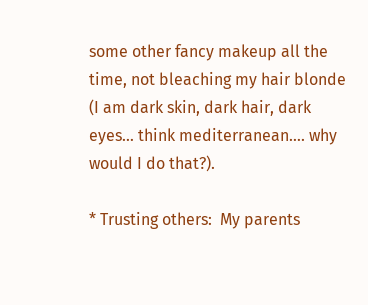some other fancy makeup all the time, not bleaching my hair blonde (I am dark skin, dark hair, dark eyes… think mediterranean…. why would I do that?).

* Trusting others:  My parents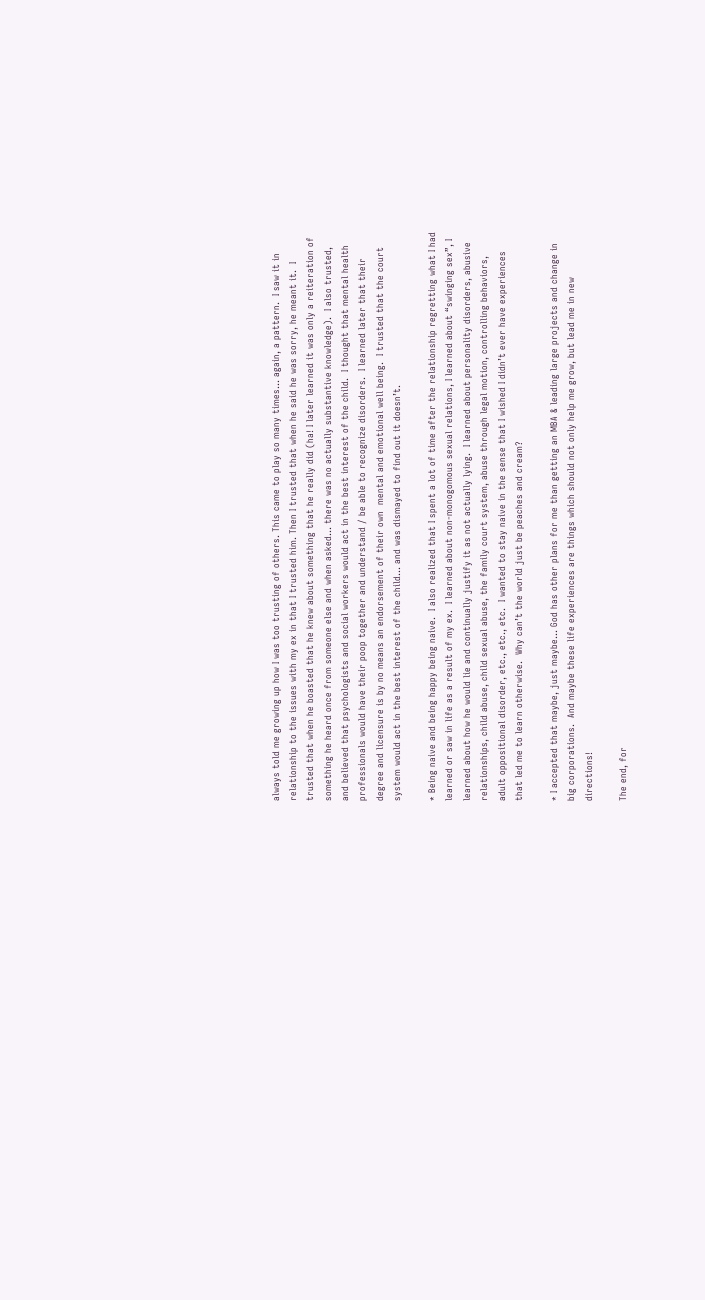always told me growing up how I was too trusting of others. This came to play so many times… again, a pattern.  I saw it in relationship to the issues with my ex in that I trusted him. Then I trusted that when he said he was sorry, he meant it.  I trusted that when he boasted that he knew about something that he really did (ha! I later learned it was only a reiteration of something he heard once from someone else and when asked… there was no actually substantive knowledge).  I also trusted, and believed that psychologists and social workers would act in the best interest of the child.  I thought that mental health professionals would have their poop together and understand / be able to recognize disorders.  I learned later that their degree and licensure is by no means an endorsement of their own  mental and emotional well being.  I trusted that the court system would act in the best interest of the child… and was dismayed to find out it doesn’t.

* Being naive and being happy being naive.  I also realized that I spent a lot of time after the relationship regretting what I had learned or saw in life as a result of my ex.  I learned about non-monogomous sexual relations, I learned about “swinging sex”, I learned about how he would lie and continually justify it as not actually lying.  I learned about personality disorders, abusive relationships, child abuse, child sexual abuse, the family court system, abuse through legal motion, controlling behaviors, adult oppositional disorder, etc., etc., etc.  I wanted to stay naive in the sense that I wished I didn’t ever have experiences that led me to learn otherwise.  Why can’t the world just be peaches and cream?

* I accepted that maybe, just maybe… God has other plans for me than getting an MBA & leading large projects and change in big corporations.  And maybe these life experiences are things which should not only help me grow, but lead me in new directions!

The end, for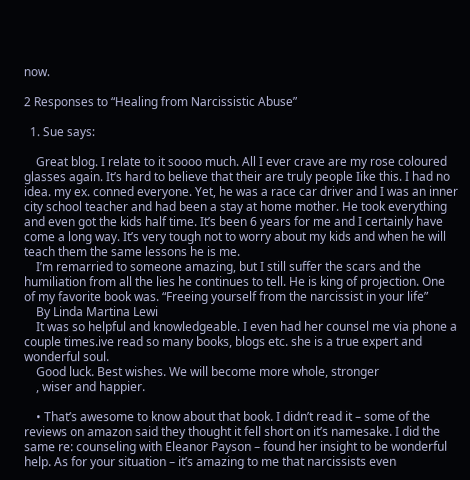now.

2 Responses to “Healing from Narcissistic Abuse”

  1. Sue says:

    Great blog. I relate to it soooo much. All I ever crave are my rose coloured glasses again. It’s hard to believe that their are truly people Iike this. I had no idea. my ex. conned everyone. Yet, he was a race car driver and I was an inner city school teacher and had been a stay at home mother. He took everything and even got the kids half time. It’s been 6 years for me and I certainly have come a long way. It’s very tough not to worry about my kids and when he will teach them the same lessons he is me.
    I’m remarried to someone amazing, but I still suffer the scars and the humiliation from all the lies he continues to tell. He is king of projection. One of my favorite book was. “Freeing yourself from the narcissist in your life”
    By Linda Martina Lewi
    It was so helpful and knowledgeable. I even had her counsel me via phone a couple times.ive read so many books, blogs etc. she is a true expert and wonderful soul.
    Good luck. Best wishes. We will become more whole, stronger
    , wiser and happier.

    • That’s awesome to know about that book. I didn’t read it – some of the reviews on amazon said they thought it fell short on it’s namesake. I did the same re: counseling with Eleanor Payson – found her insight to be wonderful help. As for your situation – it’s amazing to me that narcissists even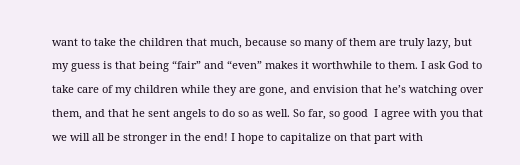want to take the children that much, because so many of them are truly lazy, but my guess is that being “fair” and “even” makes it worthwhile to them. I ask God to take care of my children while they are gone, and envision that he’s watching over them, and that he sent angels to do so as well. So far, so good  I agree with you that we will all be stronger in the end! I hope to capitalize on that part with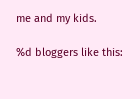me and my kids.

%d bloggers like this: